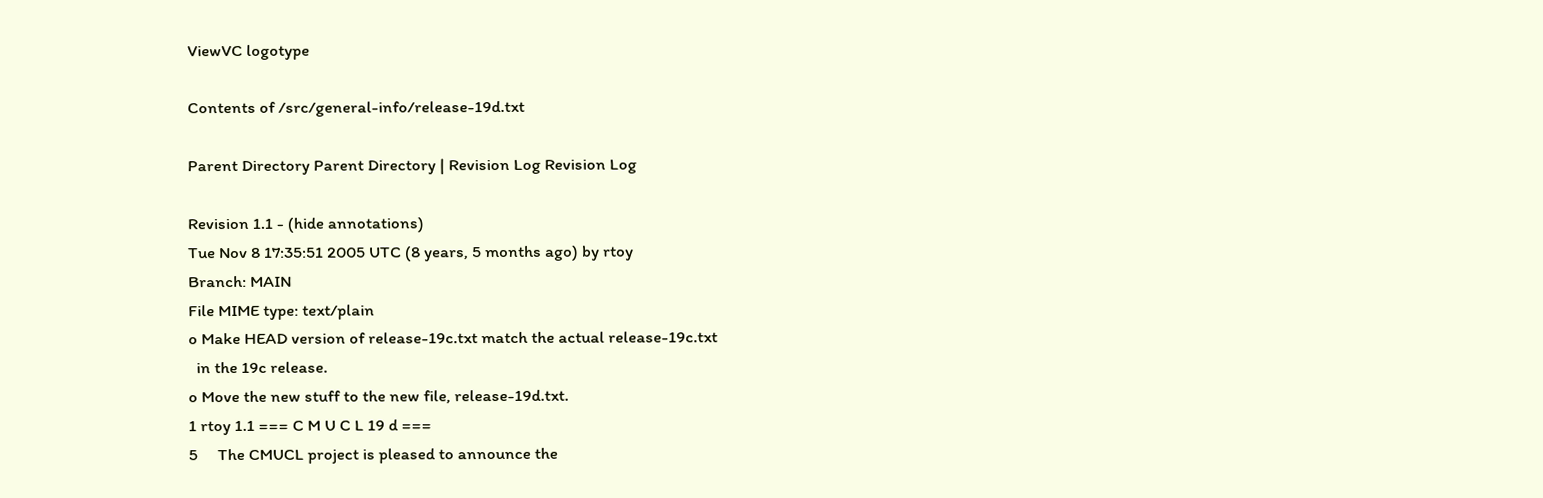ViewVC logotype

Contents of /src/general-info/release-19d.txt

Parent Directory Parent Directory | Revision Log Revision Log

Revision 1.1 - (hide annotations)
Tue Nov 8 17:35:51 2005 UTC (8 years, 5 months ago) by rtoy
Branch: MAIN
File MIME type: text/plain
o Make HEAD version of release-19c.txt match the actual release-19c.txt
  in the 19c release.
o Move the new stuff to the new file, release-19d.txt.
1 rtoy 1.1 === C M U C L 19 d ===
5     The CMUCL project is pleased to announce the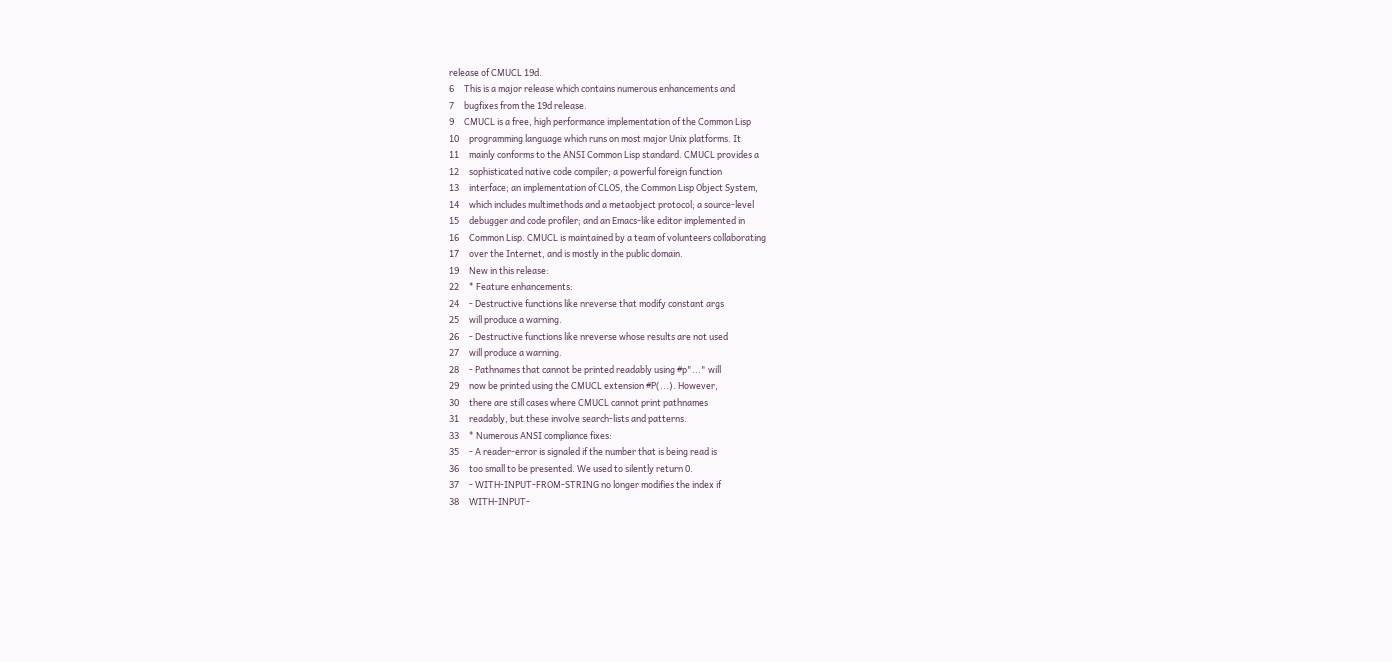release of CMUCL 19d.
6     This is a major release which contains numerous enhancements and
7     bugfixes from the 19d release.
9     CMUCL is a free, high performance implementation of the Common Lisp
10     programming language which runs on most major Unix platforms. It
11     mainly conforms to the ANSI Common Lisp standard. CMUCL provides a
12     sophisticated native code compiler; a powerful foreign function
13     interface; an implementation of CLOS, the Common Lisp Object System,
14     which includes multimethods and a metaobject protocol; a source-level
15     debugger and code profiler; and an Emacs-like editor implemented in
16     Common Lisp. CMUCL is maintained by a team of volunteers collaborating
17     over the Internet, and is mostly in the public domain.
19     New in this release:
22     * Feature enhancements:
24     - Destructive functions like nreverse that modify constant args
25     will produce a warning.
26     - Destructive functions like nreverse whose results are not used
27     will produce a warning.
28     - Pathnames that cannot be printed readably using #p"..." will
29     now be printed using the CMUCL extension #P(...). However,
30     there are still cases where CMUCL cannot print pathnames
31     readably, but these involve search-lists and patterns.
33     * Numerous ANSI compliance fixes:
35     - A reader-error is signaled if the number that is being read is
36     too small to be presented. We used to silently return 0.
37     - WITH-INPUT-FROM-STRING no longer modifies the index if
38     WITH-INPUT-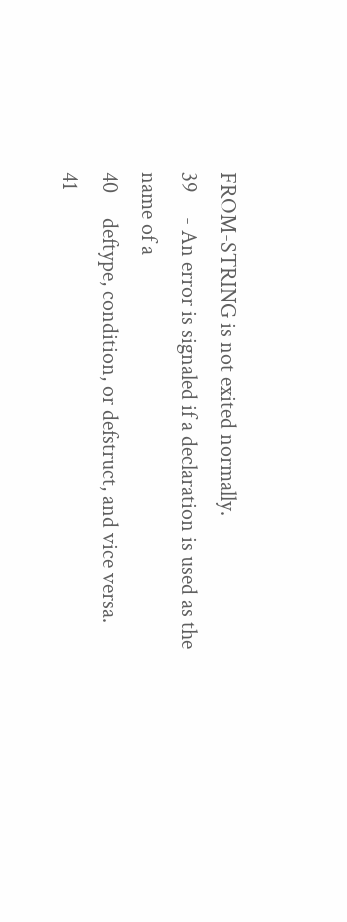FROM-STRING is not exited normally.
39     - An error is signaled if a declaration is used as the name of a
40     deftype, condition, or defstruct, and vice versa.
41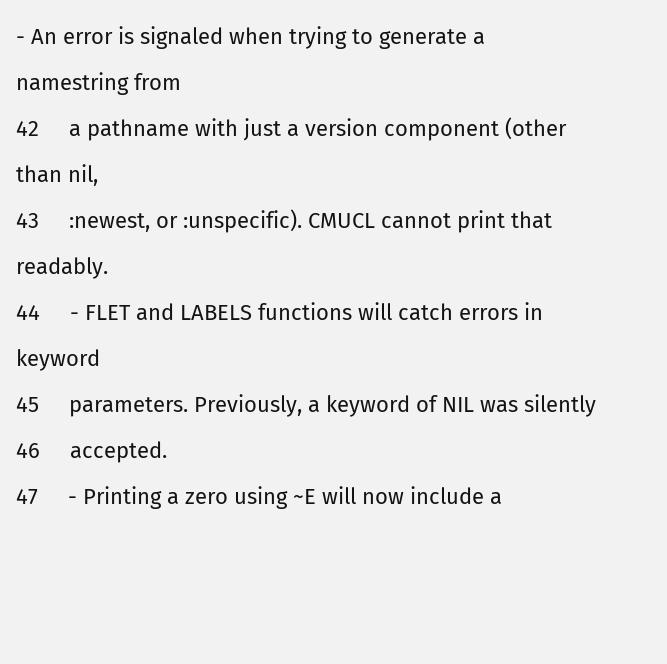- An error is signaled when trying to generate a namestring from
42     a pathname with just a version component (other than nil,
43     :newest, or :unspecific). CMUCL cannot print that readably.
44     - FLET and LABELS functions will catch errors in keyword
45     parameters. Previously, a keyword of NIL was silently
46     accepted.
47     - Printing a zero using ~E will now include a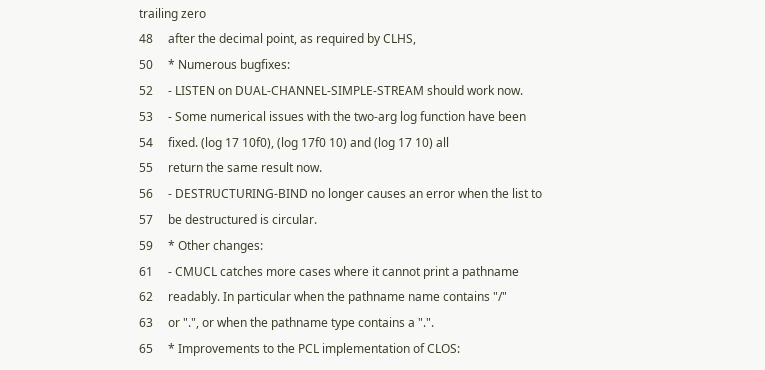trailing zero
48     after the decimal point, as required by CLHS,
50     * Numerous bugfixes:
52     - LISTEN on DUAL-CHANNEL-SIMPLE-STREAM should work now.
53     - Some numerical issues with the two-arg log function have been
54     fixed. (log 17 10f0), (log 17f0 10) and (log 17 10) all
55     return the same result now.
56     - DESTRUCTURING-BIND no longer causes an error when the list to
57     be destructured is circular.
59     * Other changes:
61     - CMUCL catches more cases where it cannot print a pathname
62     readably. In particular when the pathname name contains "/"
63     or ".", or when the pathname type contains a ".".
65     * Improvements to the PCL implementation of CLOS: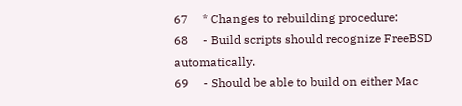67     * Changes to rebuilding procedure:
68     - Build scripts should recognize FreeBSD automatically.
69     - Should be able to build on either Mac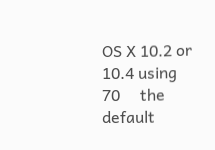OS X 10.2 or 10.4 using
70     the default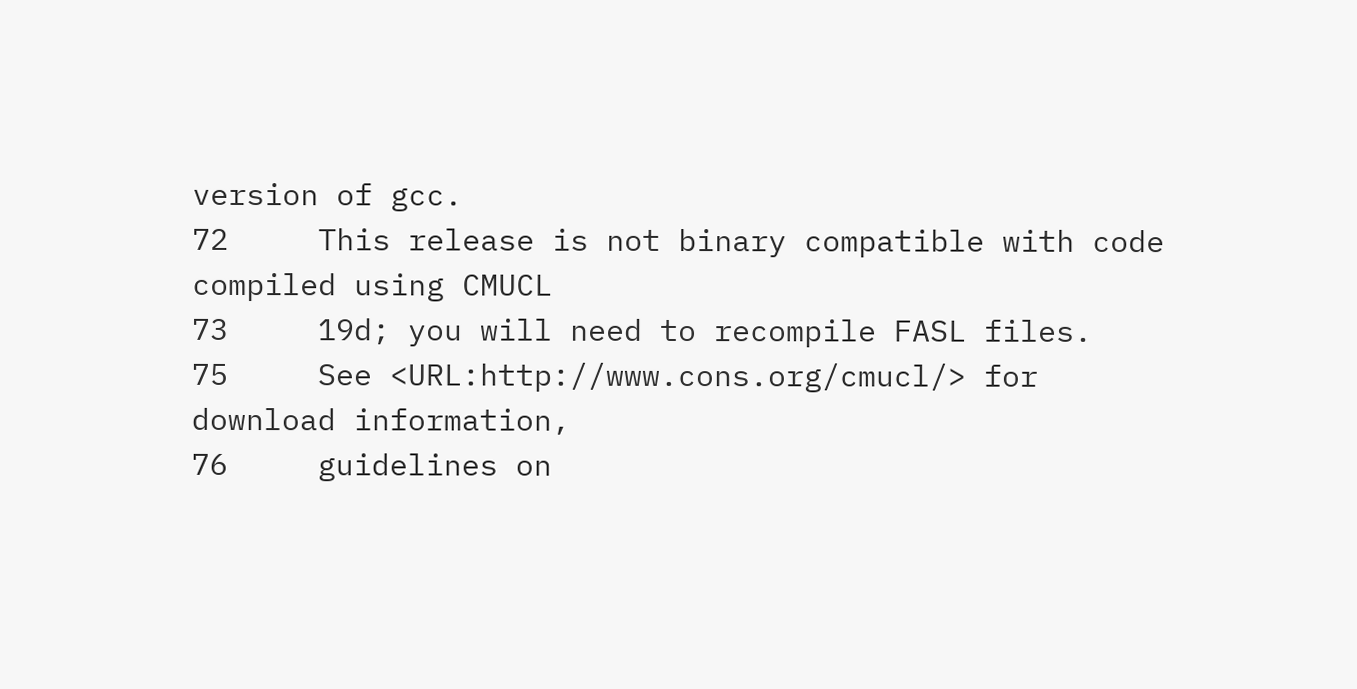version of gcc.
72     This release is not binary compatible with code compiled using CMUCL
73     19d; you will need to recompile FASL files.
75     See <URL:http://www.cons.org/cmucl/> for download information,
76     guidelines on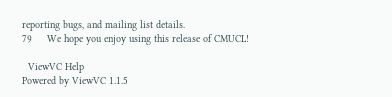reporting bugs, and mailing list details.
79     We hope you enjoy using this release of CMUCL!

  ViewVC Help
Powered by ViewVC 1.1.5